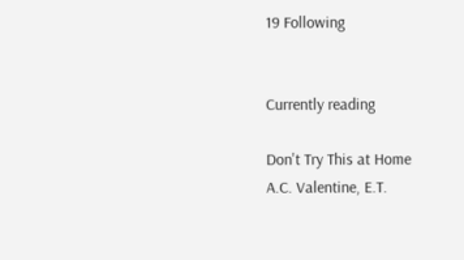19 Following


Currently reading

Don't Try This at Home
A.C. Valentine, E.T.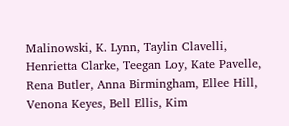Malinowski, K. Lynn, Taylin Clavelli, Henrietta Clarke, Teegan Loy, Kate Pavelle, Rena Butler, Anna Birmingham, Ellee Hill, Venona Keyes, Bell Ellis, Kim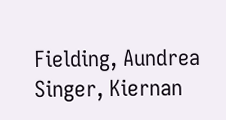Fielding, Aundrea Singer, Kiernan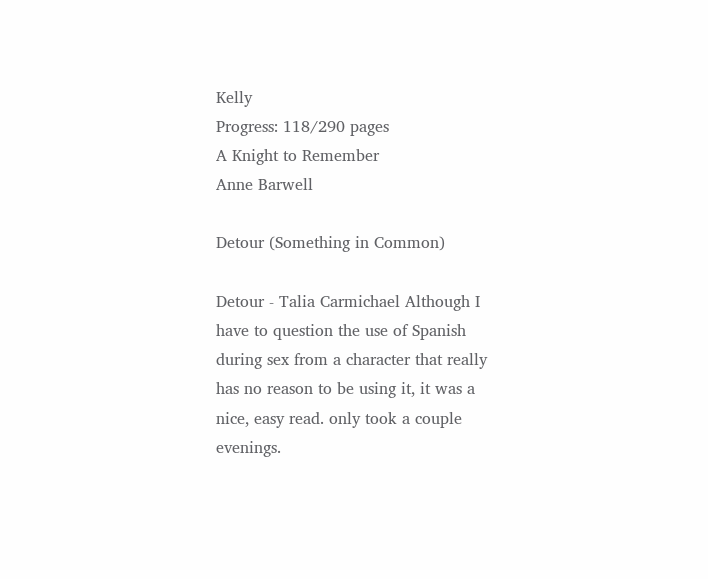Kelly
Progress: 118/290 pages
A Knight to Remember
Anne Barwell

Detour (Something in Common)

Detour - Talia Carmichael Although I have to question the use of Spanish during sex from a character that really has no reason to be using it, it was a nice, easy read. only took a couple evenings.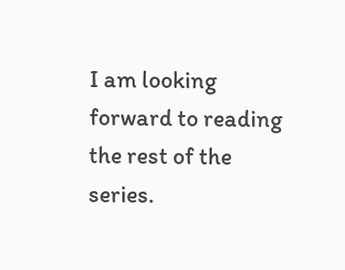I am looking forward to reading the rest of the series.